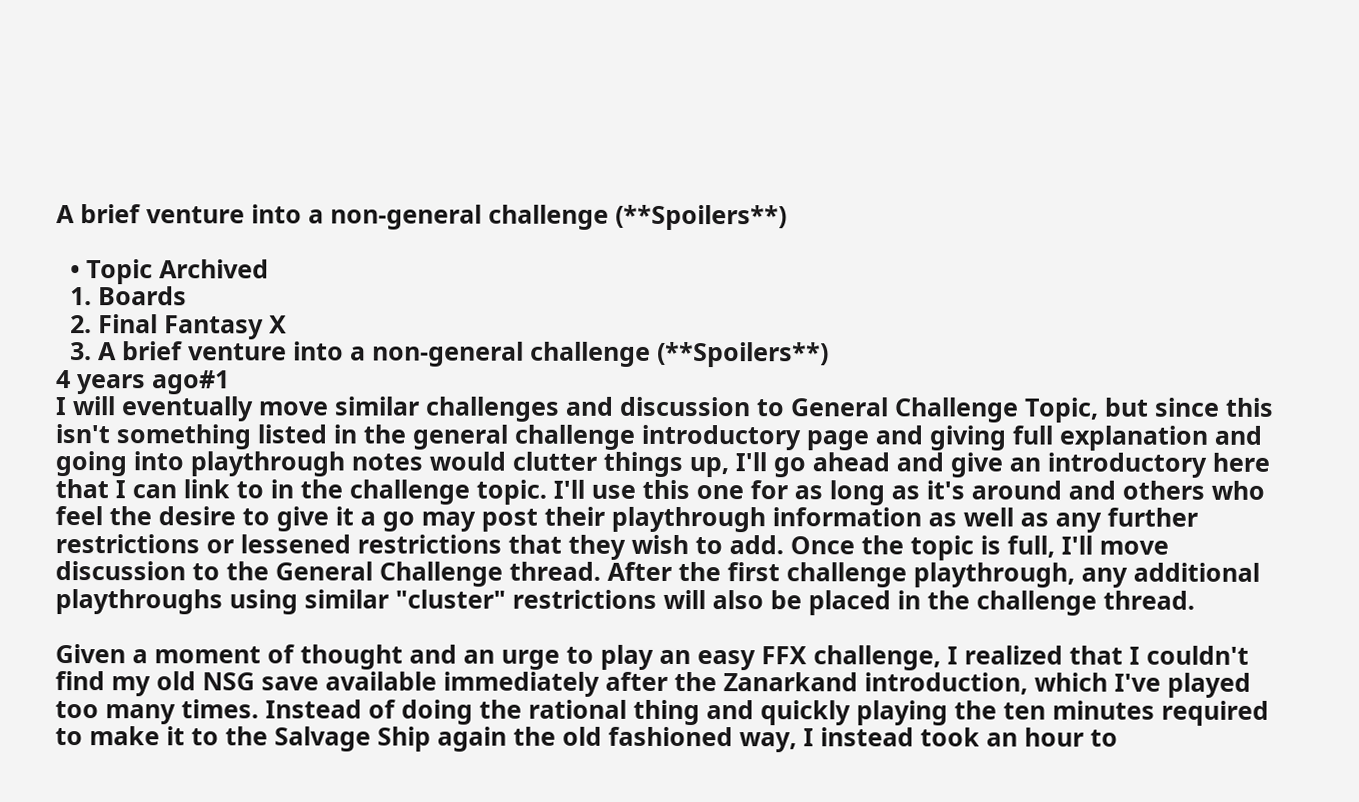A brief venture into a non-general challenge (**Spoilers**)

  • Topic Archived
  1. Boards
  2. Final Fantasy X
  3. A brief venture into a non-general challenge (**Spoilers**)
4 years ago#1
I will eventually move similar challenges and discussion to General Challenge Topic, but since this isn't something listed in the general challenge introductory page and giving full explanation and going into playthrough notes would clutter things up, I'll go ahead and give an introductory here that I can link to in the challenge topic. I'll use this one for as long as it's around and others who feel the desire to give it a go may post their playthrough information as well as any further restrictions or lessened restrictions that they wish to add. Once the topic is full, I'll move discussion to the General Challenge thread. After the first challenge playthrough, any additional playthroughs using similar "cluster" restrictions will also be placed in the challenge thread.

Given a moment of thought and an urge to play an easy FFX challenge, I realized that I couldn't find my old NSG save available immediately after the Zanarkand introduction, which I've played too many times. Instead of doing the rational thing and quickly playing the ten minutes required to make it to the Salvage Ship again the old fashioned way, I instead took an hour to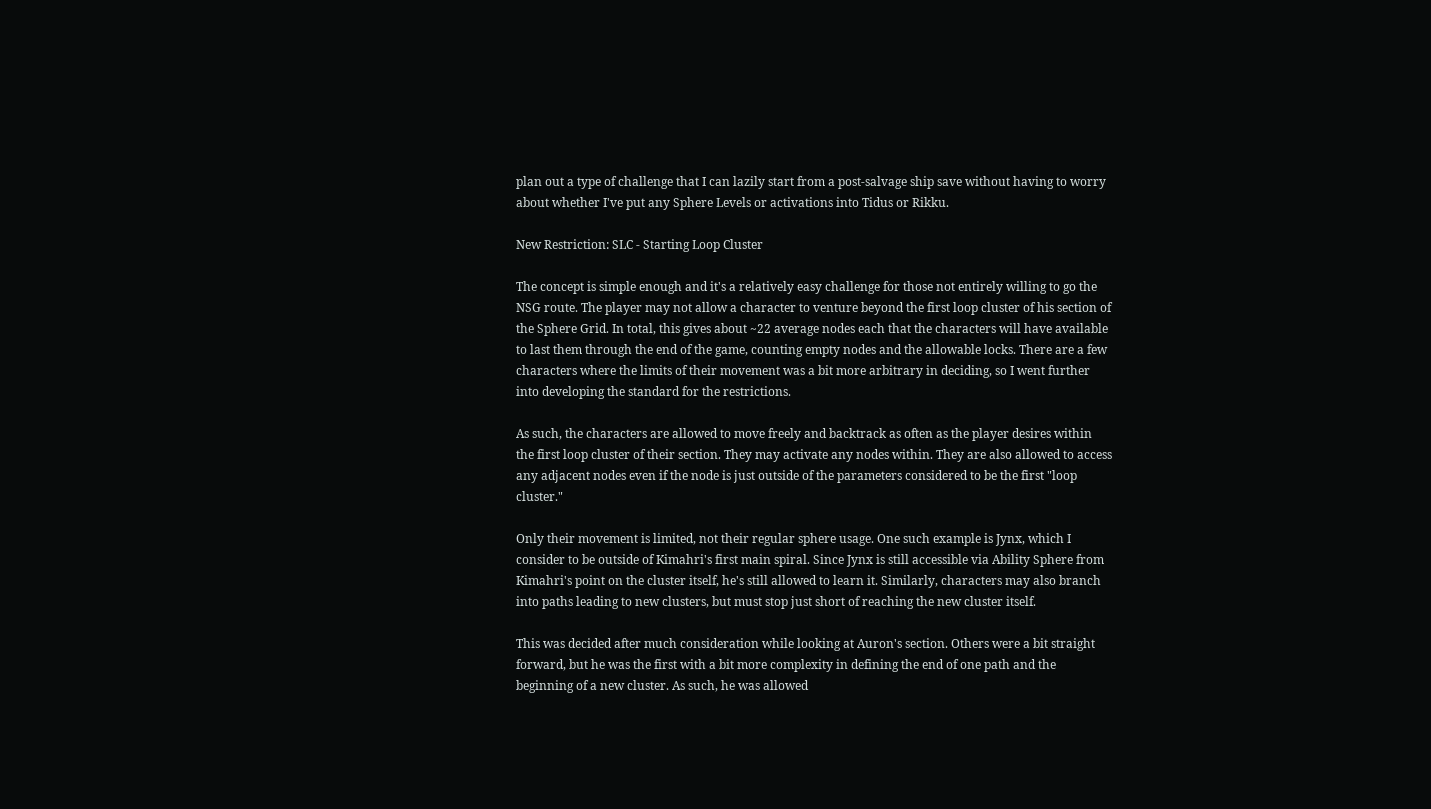plan out a type of challenge that I can lazily start from a post-salvage ship save without having to worry about whether I've put any Sphere Levels or activations into Tidus or Rikku.

New Restriction: SLC - Starting Loop Cluster

The concept is simple enough and it's a relatively easy challenge for those not entirely willing to go the NSG route. The player may not allow a character to venture beyond the first loop cluster of his section of the Sphere Grid. In total, this gives about ~22 average nodes each that the characters will have available to last them through the end of the game, counting empty nodes and the allowable locks. There are a few characters where the limits of their movement was a bit more arbitrary in deciding, so I went further into developing the standard for the restrictions.

As such, the characters are allowed to move freely and backtrack as often as the player desires within the first loop cluster of their section. They may activate any nodes within. They are also allowed to access any adjacent nodes even if the node is just outside of the parameters considered to be the first "loop cluster."

Only their movement is limited, not their regular sphere usage. One such example is Jynx, which I consider to be outside of Kimahri's first main spiral. Since Jynx is still accessible via Ability Sphere from Kimahri's point on the cluster itself, he's still allowed to learn it. Similarly, characters may also branch into paths leading to new clusters, but must stop just short of reaching the new cluster itself.

This was decided after much consideration while looking at Auron's section. Others were a bit straight forward, but he was the first with a bit more complexity in defining the end of one path and the beginning of a new cluster. As such, he was allowed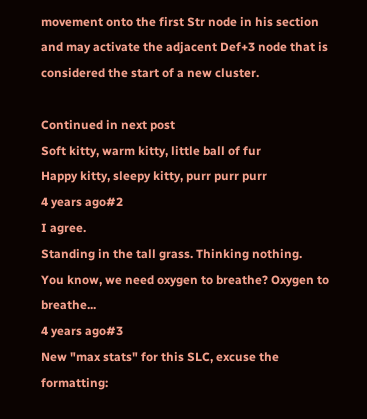movement onto the first Str node in his section and may activate the adjacent Def+3 node that is considered the start of a new cluster.

Continued in next post
Soft kitty, warm kitty, little ball of fur
Happy kitty, sleepy kitty, purr purr purr
4 years ago#2
I agree.
Standing in the tall grass. Thinking nothing.
You know, we need oxygen to breathe? Oxygen to breathe...
4 years ago#3
New "max stats" for this SLC, excuse the formatting: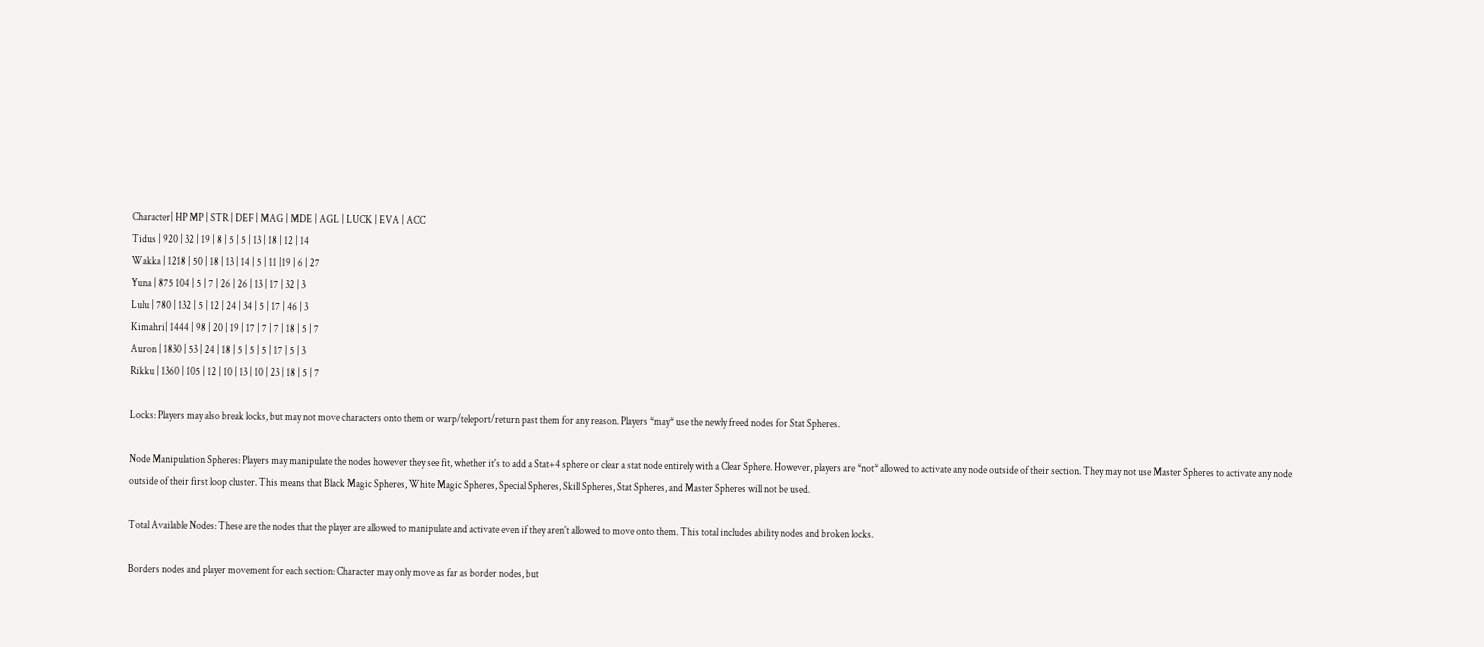Character| HP MP | STR | DEF | MAG | MDE | AGL | LUCK | EVA | ACC
Tidus | 920 | 32 | 19 | 8 | 5 | 5 | 13 | 18 | 12 | 14
Wakka | 1218 | 50 | 18 | 13 | 14 | 5 | 11 |19 | 6 | 27
Yuna | 875 104 | 5 | 7 | 26 | 26 | 13 | 17 | 32 | 3
Lulu | 780 | 132 | 5 | 12 | 24 | 34 | 5 | 17 | 46 | 3
Kimahri| 1444 | 98 | 20 | 19 | 17 | 7 | 7 | 18 | 5 | 7
Auron | 1830 | 53 | 24 | 18 | 5 | 5 | 5 | 17 | 5 | 3
Rikku | 1360 | 105 | 12 | 10 | 13 | 10 | 23 | 18 | 5 | 7

Locks: Players may also break locks, but may not move characters onto them or warp/teleport/return past them for any reason. Players *may* use the newly freed nodes for Stat Spheres.

Node Manipulation Spheres: Players may manipulate the nodes however they see fit, whether it's to add a Stat+4 sphere or clear a stat node entirely with a Clear Sphere. However, players are *not* allowed to activate any node outside of their section. They may not use Master Spheres to activate any node outside of their first loop cluster. This means that Black Magic Spheres, White Magic Spheres, Special Spheres, Skill Spheres, Stat Spheres, and Master Spheres will not be used.

Total Available Nodes: These are the nodes that the player are allowed to manipulate and activate even if they aren't allowed to move onto them. This total includes ability nodes and broken locks.

Borders nodes and player movement for each section: Character may only move as far as border nodes, but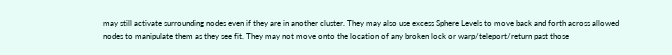may still activate surrounding nodes even if they are in another cluster. They may also use excess Sphere Levels to move back and forth across allowed nodes to manipulate them as they see fit. They may not move onto the location of any broken lock or warp/teleport/return past those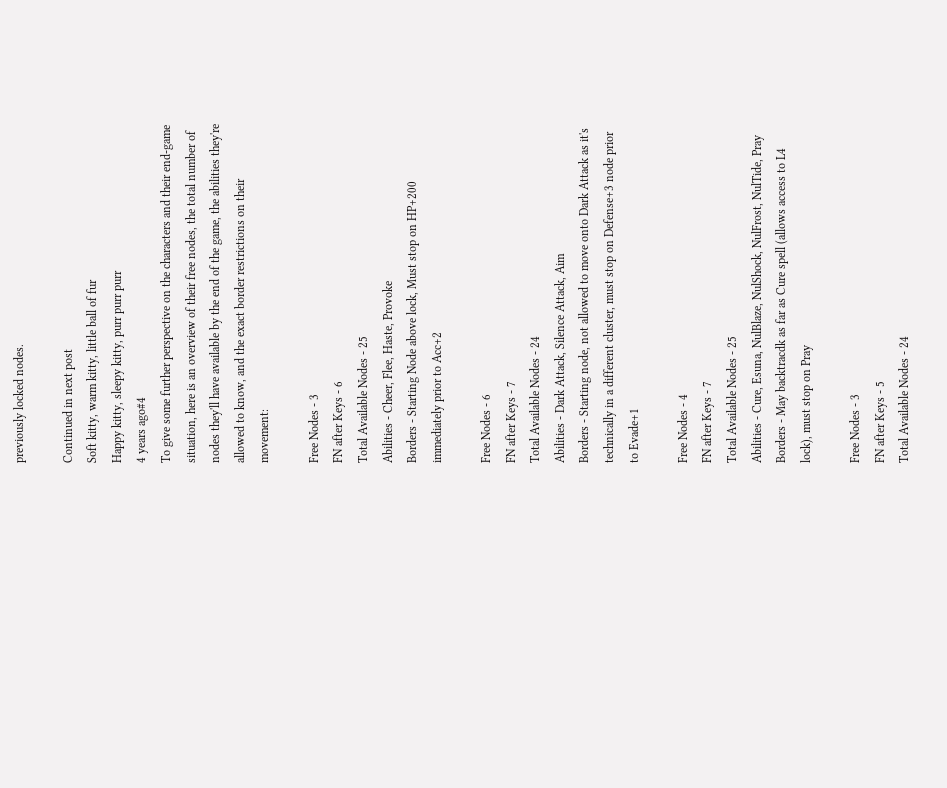previously locked nodes.

Continued in next post
Soft kitty, warm kitty, little ball of fur
Happy kitty, sleepy kitty, purr purr purr
4 years ago#4
To give some further perspective on the characters and their end-game situation, here is an overview of their free nodes, the total number of nodes they'll have available by the end of the game, the abilities they're allowed to know, and the exact border restrictions on their movement:

Free Nodes - 3
FN after Keys - 6
Total Available Nodes - 25
Abilities - Cheer, Flee, Haste, Provoke
Borders - Starting Node above lock, Must stop on HP+200 immediately prior to Acc+2

Free Nodes - 6
FN after Keys - 7
Total Available Nodes - 24
Abilities - Dark Attack, Silence Attack, Aim
Borders - Starting node, not allowed to move onto Dark Attack as it's technically in a different cluster, must stop on Defense+3 node prior to Evade+1

Free Nodes - 4
FN after Keys - 7
Total Available Nodes - 25
Abilities - Cure, Esuna, NulBlaze, NulShock, NulFrost, NulTide, Pray
Borders - May backtracdk as far as Cure spell (allows access to L4 lock), must stop on Pray

Free Nodes - 3
FN after Keys - 5
Total Available Nodes - 24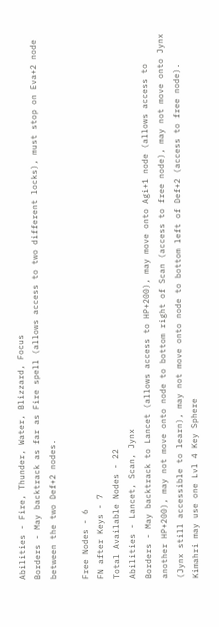Abilities - Fire, Thunder, Water, Blizzard, Focus
Borders - May backtrack as far as Fire spell (allows access to two different locks), must stop on Eva+2 node between the two Def+2 nodes.

Free Nodes - 6
FN after Keys - 7
Total Available Nodes - 22
Abilities - Lancet, Scan, Jynx
Borders - May backtrack to Lancet (allows access to HP+200), may move onto Agi+1 node (allows access to another HP+200), may not move onto node to bottom right of Scan (access to free node), may not move onto Jynx (Jynx still accessible to learn), may not move onto node to bottom left of Def+2 (access to free node). Kimahri may use one Lvl 4 Key Sphere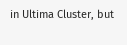in Ultima Cluster, but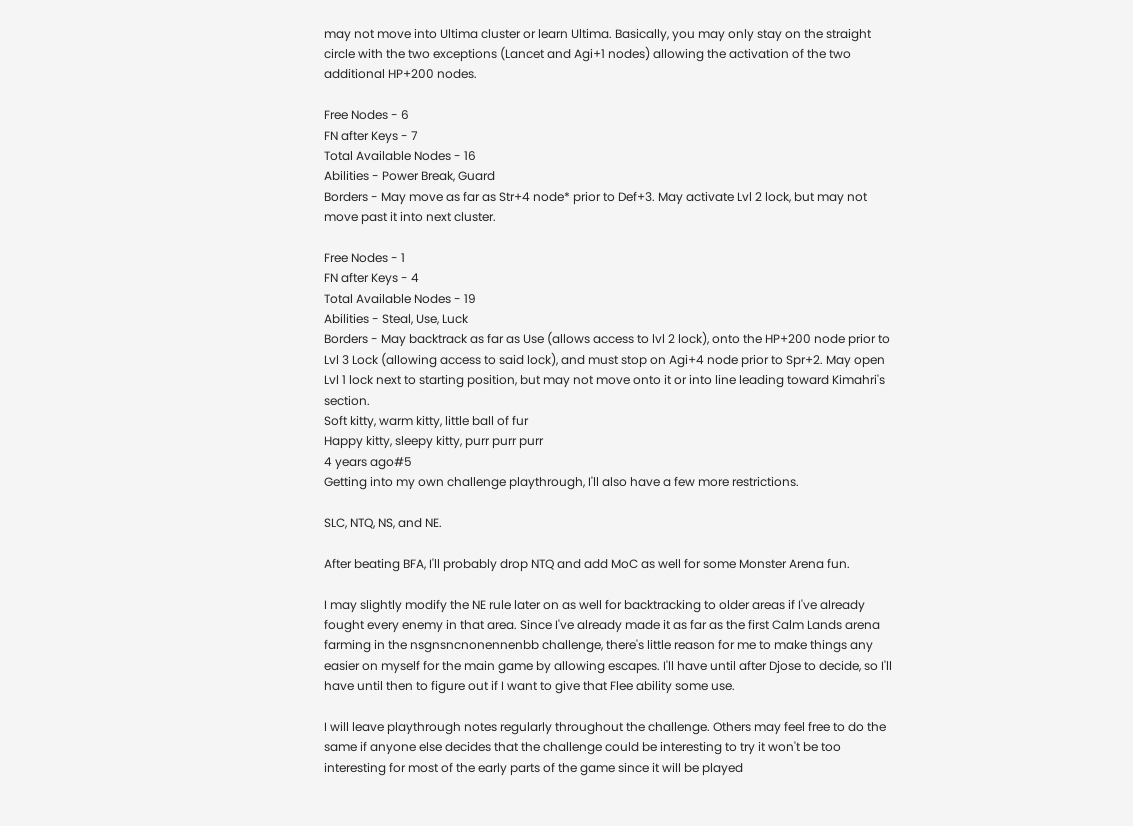may not move into Ultima cluster or learn Ultima. Basically, you may only stay on the straight circle with the two exceptions (Lancet and Agi+1 nodes) allowing the activation of the two additional HP+200 nodes.

Free Nodes - 6
FN after Keys - 7
Total Available Nodes - 16
Abilities - Power Break, Guard
Borders - May move as far as Str+4 node* prior to Def+3. May activate Lvl 2 lock, but may not move past it into next cluster.

Free Nodes - 1
FN after Keys - 4
Total Available Nodes - 19
Abilities - Steal, Use, Luck
Borders - May backtrack as far as Use (allows access to lvl 2 lock), onto the HP+200 node prior to Lvl 3 Lock (allowing access to said lock), and must stop on Agi+4 node prior to Spr+2. May open Lvl 1 lock next to starting position, but may not move onto it or into line leading toward Kimahri's section.
Soft kitty, warm kitty, little ball of fur
Happy kitty, sleepy kitty, purr purr purr
4 years ago#5
Getting into my own challenge playthrough, I'll also have a few more restrictions.

SLC, NTQ, NS, and NE.

After beating BFA, I'll probably drop NTQ and add MoC as well for some Monster Arena fun.

I may slightly modify the NE rule later on as well for backtracking to older areas if I've already fought every enemy in that area. Since I've already made it as far as the first Calm Lands arena farming in the nsgnsncnonennenbb challenge, there's little reason for me to make things any easier on myself for the main game by allowing escapes. I'll have until after Djose to decide, so I'll have until then to figure out if I want to give that Flee ability some use.

I will leave playthrough notes regularly throughout the challenge. Others may feel free to do the same if anyone else decides that the challenge could be interesting to try it won't be too interesting for most of the early parts of the game since it will be played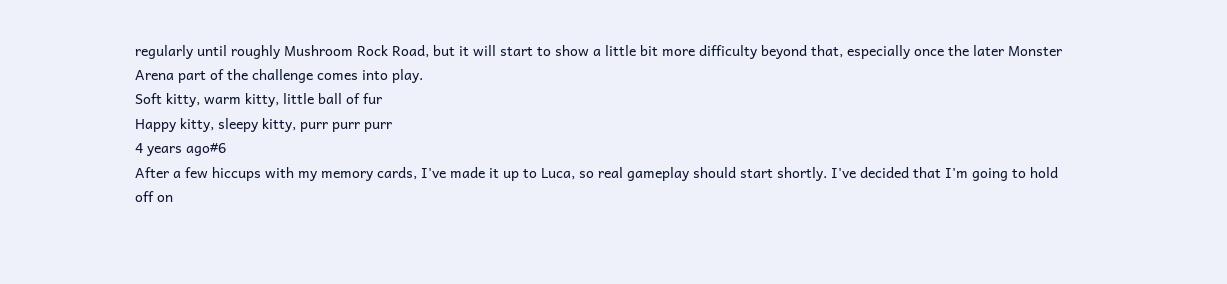regularly until roughly Mushroom Rock Road, but it will start to show a little bit more difficulty beyond that, especially once the later Monster Arena part of the challenge comes into play.
Soft kitty, warm kitty, little ball of fur
Happy kitty, sleepy kitty, purr purr purr
4 years ago#6
After a few hiccups with my memory cards, I've made it up to Luca, so real gameplay should start shortly. I've decided that I'm going to hold off on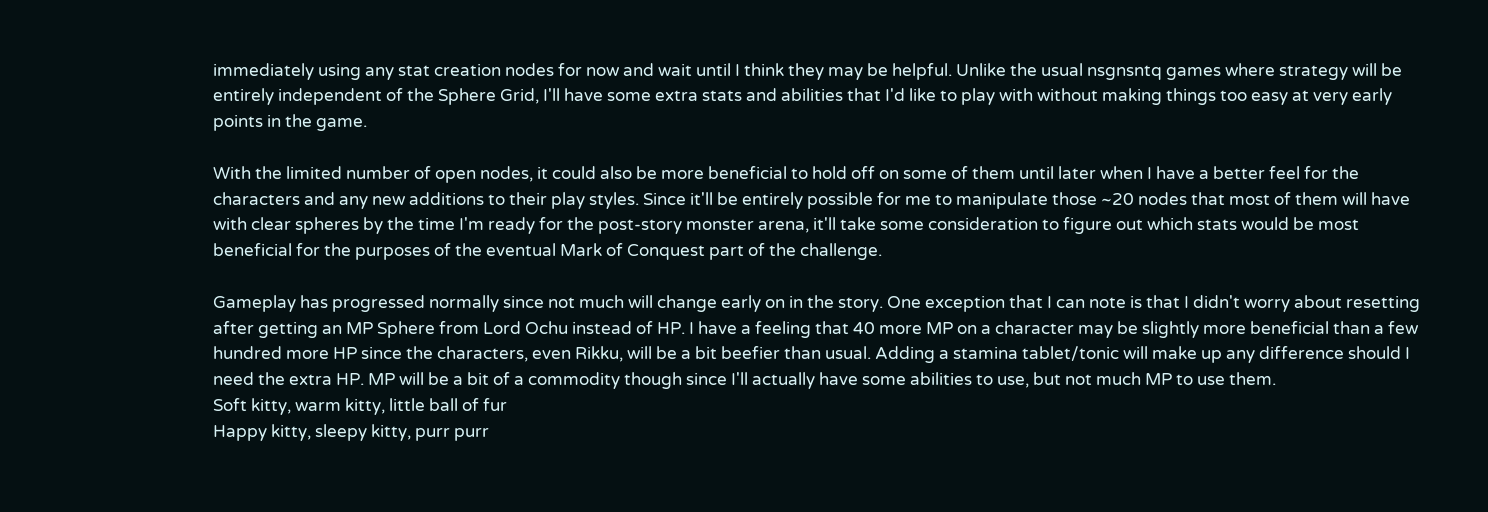immediately using any stat creation nodes for now and wait until I think they may be helpful. Unlike the usual nsgnsntq games where strategy will be entirely independent of the Sphere Grid, I'll have some extra stats and abilities that I'd like to play with without making things too easy at very early points in the game.

With the limited number of open nodes, it could also be more beneficial to hold off on some of them until later when I have a better feel for the characters and any new additions to their play styles. Since it'll be entirely possible for me to manipulate those ~20 nodes that most of them will have with clear spheres by the time I'm ready for the post-story monster arena, it'll take some consideration to figure out which stats would be most beneficial for the purposes of the eventual Mark of Conquest part of the challenge.

Gameplay has progressed normally since not much will change early on in the story. One exception that I can note is that I didn't worry about resetting after getting an MP Sphere from Lord Ochu instead of HP. I have a feeling that 40 more MP on a character may be slightly more beneficial than a few hundred more HP since the characters, even Rikku, will be a bit beefier than usual. Adding a stamina tablet/tonic will make up any difference should I need the extra HP. MP will be a bit of a commodity though since I'll actually have some abilities to use, but not much MP to use them.
Soft kitty, warm kitty, little ball of fur
Happy kitty, sleepy kitty, purr purr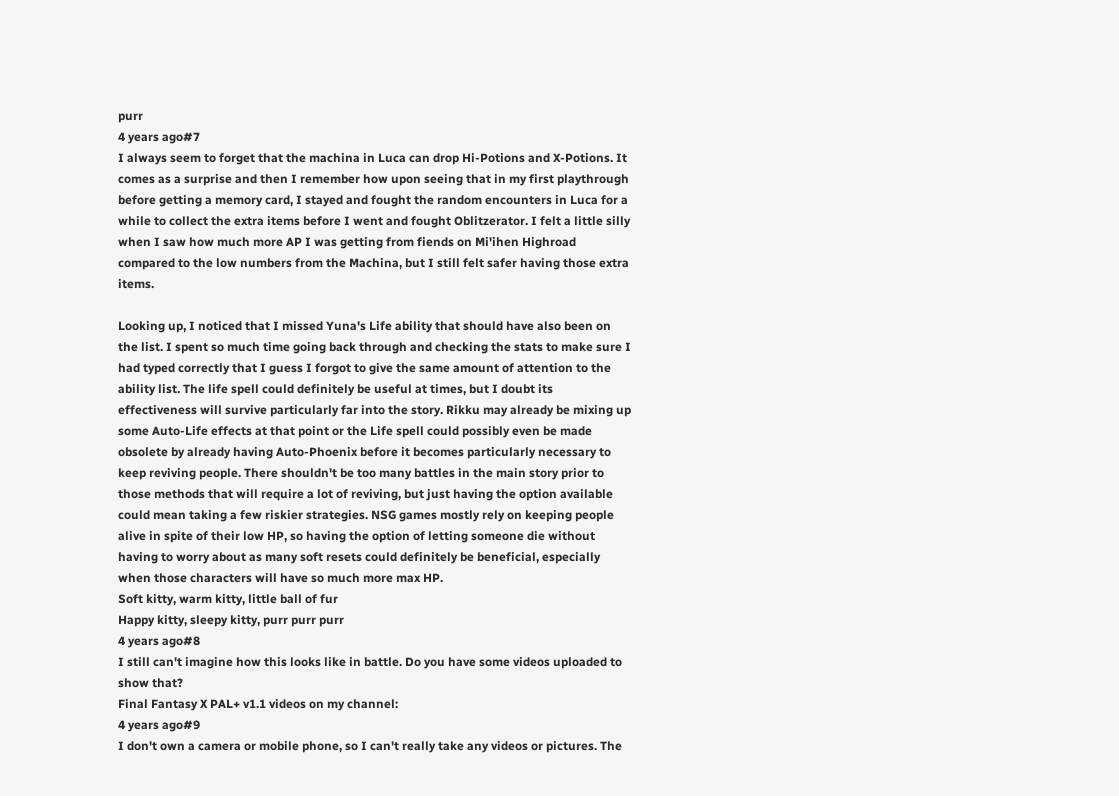purr
4 years ago#7
I always seem to forget that the machina in Luca can drop Hi-Potions and X-Potions. It comes as a surprise and then I remember how upon seeing that in my first playthrough before getting a memory card, I stayed and fought the random encounters in Luca for a while to collect the extra items before I went and fought Oblitzerator. I felt a little silly when I saw how much more AP I was getting from fiends on Mi'ihen Highroad compared to the low numbers from the Machina, but I still felt safer having those extra items.

Looking up, I noticed that I missed Yuna's Life ability that should have also been on the list. I spent so much time going back through and checking the stats to make sure I had typed correctly that I guess I forgot to give the same amount of attention to the ability list. The life spell could definitely be useful at times, but I doubt its effectiveness will survive particularly far into the story. Rikku may already be mixing up some Auto-Life effects at that point or the Life spell could possibly even be made obsolete by already having Auto-Phoenix before it becomes particularly necessary to keep reviving people. There shouldn't be too many battles in the main story prior to those methods that will require a lot of reviving, but just having the option available could mean taking a few riskier strategies. NSG games mostly rely on keeping people alive in spite of their low HP, so having the option of letting someone die without having to worry about as many soft resets could definitely be beneficial, especially when those characters will have so much more max HP.
Soft kitty, warm kitty, little ball of fur
Happy kitty, sleepy kitty, purr purr purr
4 years ago#8
I still can't imagine how this looks like in battle. Do you have some videos uploaded to show that?
Final Fantasy X PAL+ v1.1 videos on my channel:
4 years ago#9
I don't own a camera or mobile phone, so I can't really take any videos or pictures. The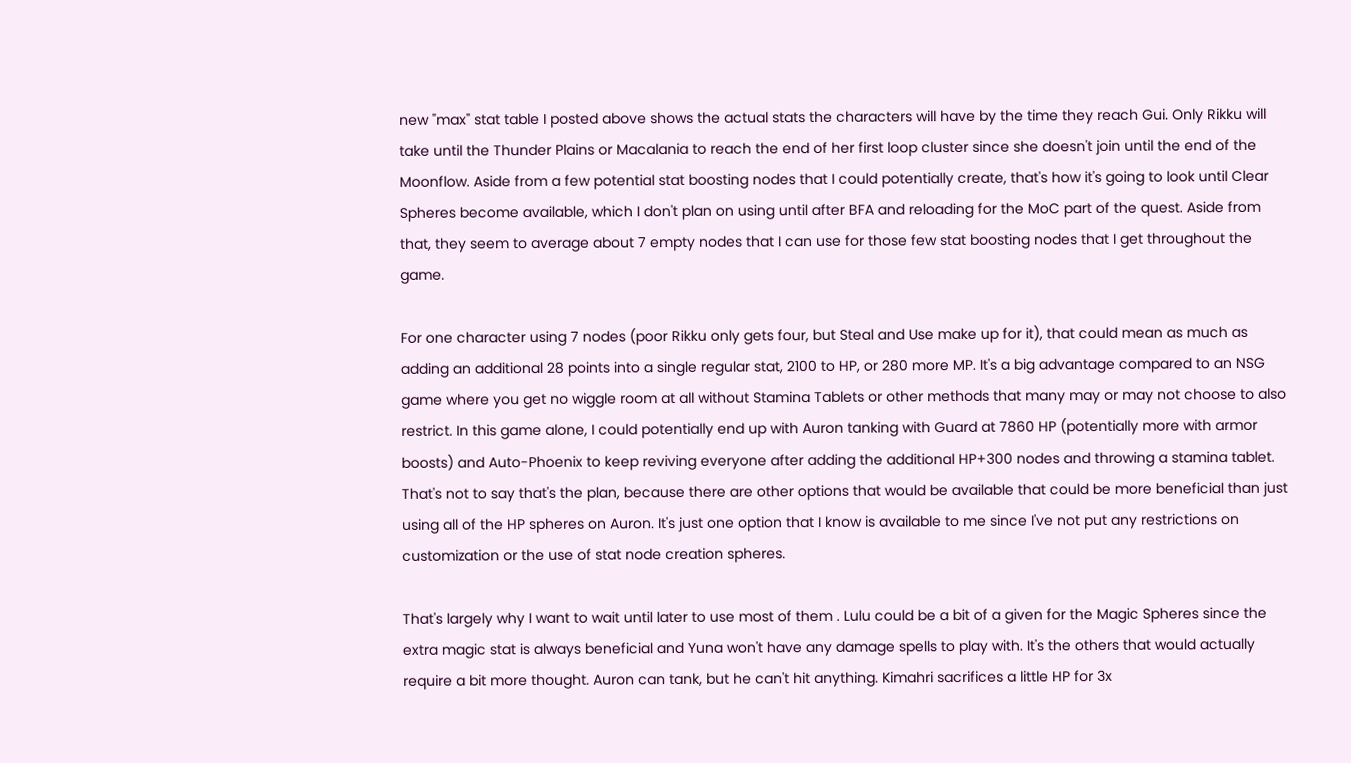new "max" stat table I posted above shows the actual stats the characters will have by the time they reach Gui. Only Rikku will take until the Thunder Plains or Macalania to reach the end of her first loop cluster since she doesn't join until the end of the Moonflow. Aside from a few potential stat boosting nodes that I could potentially create, that's how it's going to look until Clear Spheres become available, which I don't plan on using until after BFA and reloading for the MoC part of the quest. Aside from that, they seem to average about 7 empty nodes that I can use for those few stat boosting nodes that I get throughout the game.

For one character using 7 nodes (poor Rikku only gets four, but Steal and Use make up for it), that could mean as much as adding an additional 28 points into a single regular stat, 2100 to HP, or 280 more MP. It's a big advantage compared to an NSG game where you get no wiggle room at all without Stamina Tablets or other methods that many may or may not choose to also restrict. In this game alone, I could potentially end up with Auron tanking with Guard at 7860 HP (potentially more with armor boosts) and Auto-Phoenix to keep reviving everyone after adding the additional HP+300 nodes and throwing a stamina tablet. That's not to say that's the plan, because there are other options that would be available that could be more beneficial than just using all of the HP spheres on Auron. It's just one option that I know is available to me since I've not put any restrictions on customization or the use of stat node creation spheres.

That's largely why I want to wait until later to use most of them . Lulu could be a bit of a given for the Magic Spheres since the extra magic stat is always beneficial and Yuna won't have any damage spells to play with. It's the others that would actually require a bit more thought. Auron can tank, but he can't hit anything. Kimahri sacrifices a little HP for 3x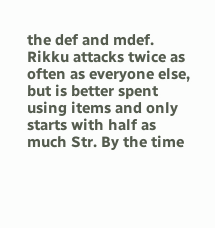the def and mdef. Rikku attacks twice as often as everyone else, but is better spent using items and only starts with half as much Str. By the time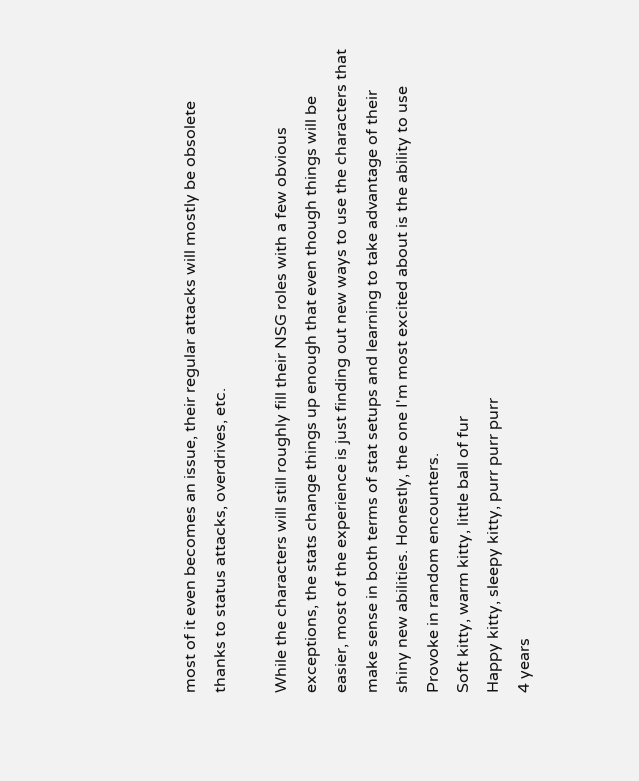most of it even becomes an issue, their regular attacks will mostly be obsolete thanks to status attacks, overdrives, etc.

While the characters will still roughly fill their NSG roles with a few obvious exceptions, the stats change things up enough that even though things will be easier, most of the experience is just finding out new ways to use the characters that make sense in both terms of stat setups and learning to take advantage of their shiny new abilities. Honestly, the one I'm most excited about is the ability to use Provoke in random encounters.
Soft kitty, warm kitty, little ball of fur
Happy kitty, sleepy kitty, purr purr purr
4 years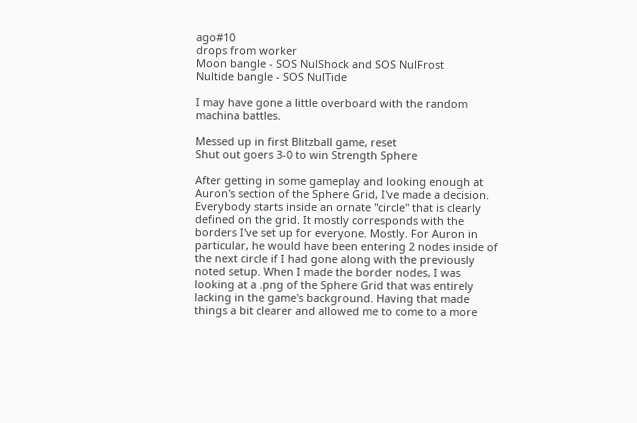ago#10
drops from worker
Moon bangle - SOS NulShock and SOS NulFrost
Nultide bangle - SOS NulTide

I may have gone a little overboard with the random machina battles.

Messed up in first Blitzball game, reset
Shut out goers 3-0 to win Strength Sphere

After getting in some gameplay and looking enough at Auron's section of the Sphere Grid, I've made a decision. Everybody starts inside an ornate "circle" that is clearly defined on the grid. It mostly corresponds with the borders I've set up for everyone. Mostly. For Auron in particular, he would have been entering 2 nodes inside of the next circle if I had gone along with the previously noted setup. When I made the border nodes, I was looking at a .png of the Sphere Grid that was entirely lacking in the game's background. Having that made things a bit clearer and allowed me to come to a more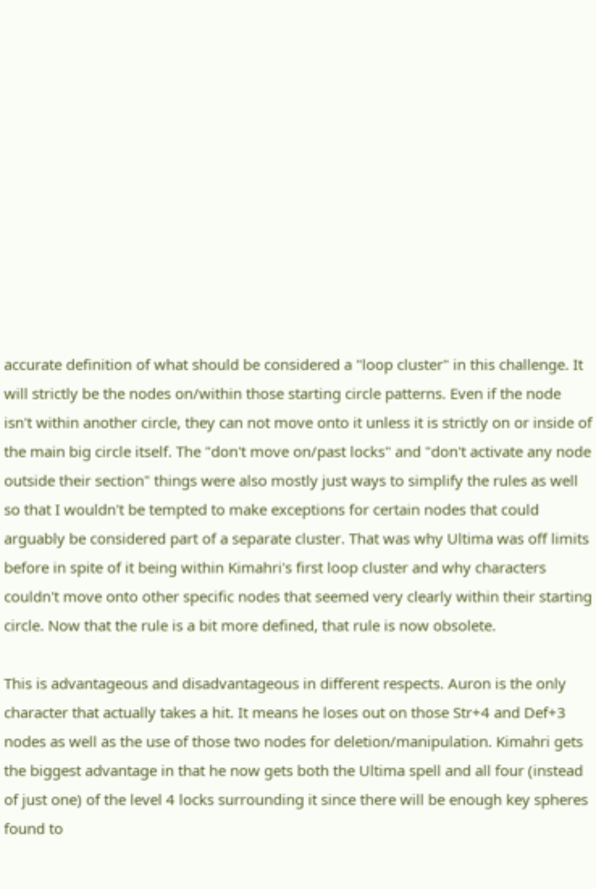accurate definition of what should be considered a "loop cluster" in this challenge. It will strictly be the nodes on/within those starting circle patterns. Even if the node isn't within another circle, they can not move onto it unless it is strictly on or inside of the main big circle itself. The "don't move on/past locks" and "don't activate any node outside their section" things were also mostly just ways to simplify the rules as well so that I wouldn't be tempted to make exceptions for certain nodes that could arguably be considered part of a separate cluster. That was why Ultima was off limits before in spite of it being within Kimahri's first loop cluster and why characters couldn't move onto other specific nodes that seemed very clearly within their starting circle. Now that the rule is a bit more defined, that rule is now obsolete.

This is advantageous and disadvantageous in different respects. Auron is the only character that actually takes a hit. It means he loses out on those Str+4 and Def+3 nodes as well as the use of those two nodes for deletion/manipulation. Kimahri gets the biggest advantage in that he now gets both the Ultima spell and all four (instead of just one) of the level 4 locks surrounding it since there will be enough key spheres found to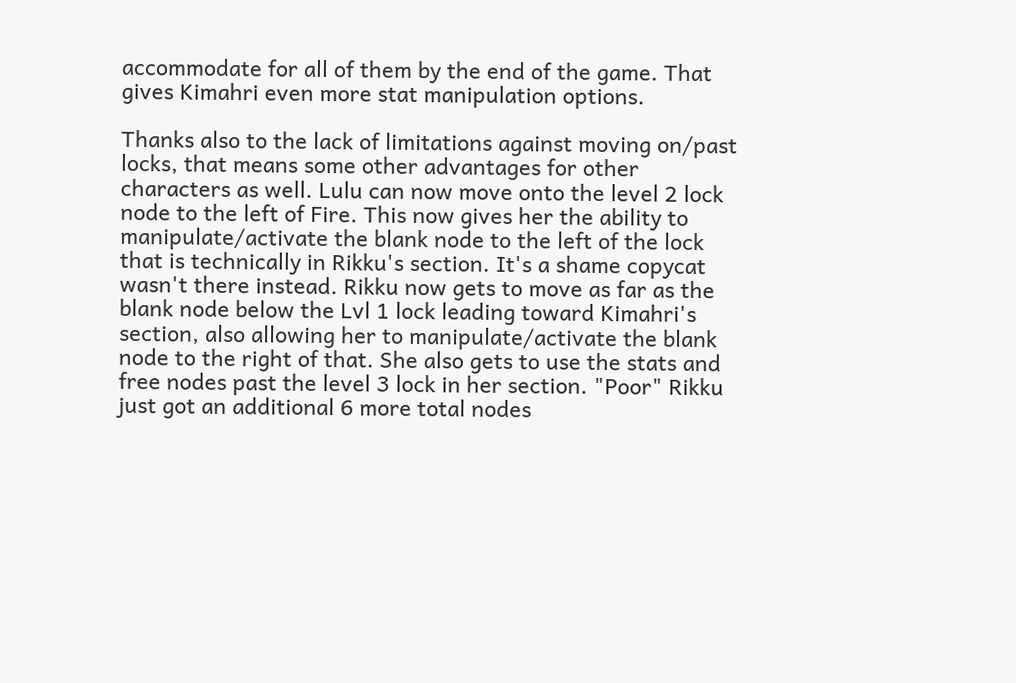accommodate for all of them by the end of the game. That gives Kimahri even more stat manipulation options.

Thanks also to the lack of limitations against moving on/past locks, that means some other advantages for other characters as well. Lulu can now move onto the level 2 lock node to the left of Fire. This now gives her the ability to manipulate/activate the blank node to the left of the lock that is technically in Rikku's section. It's a shame copycat wasn't there instead. Rikku now gets to move as far as the blank node below the Lvl 1 lock leading toward Kimahri's section, also allowing her to manipulate/activate the blank node to the right of that. She also gets to use the stats and free nodes past the level 3 lock in her section. "Poor" Rikku just got an additional 6 more total nodes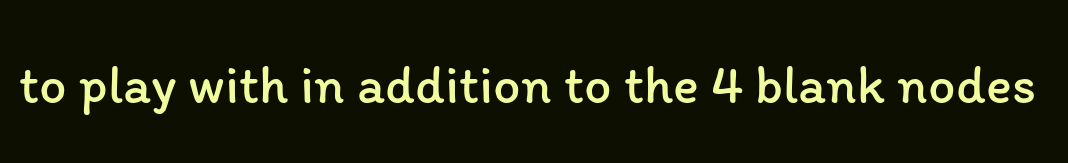to play with in addition to the 4 blank nodes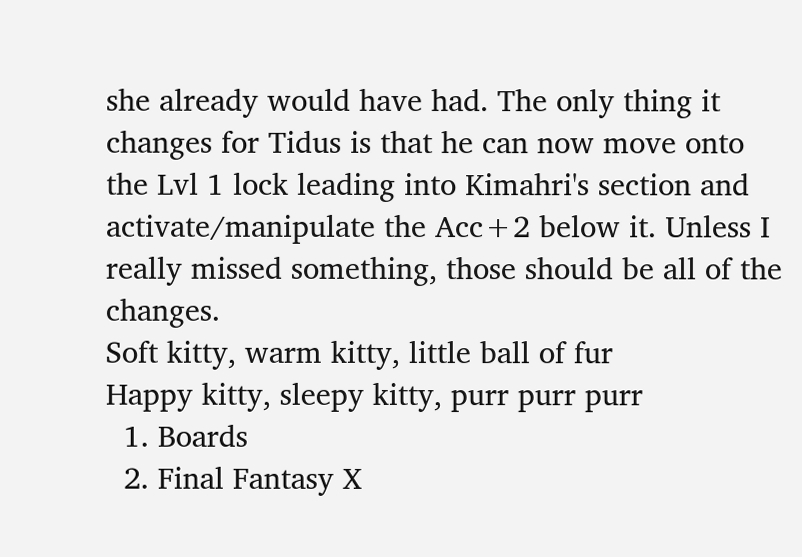she already would have had. The only thing it changes for Tidus is that he can now move onto the Lvl 1 lock leading into Kimahri's section and activate/manipulate the Acc+2 below it. Unless I really missed something, those should be all of the changes.
Soft kitty, warm kitty, little ball of fur
Happy kitty, sleepy kitty, purr purr purr
  1. Boards
  2. Final Fantasy X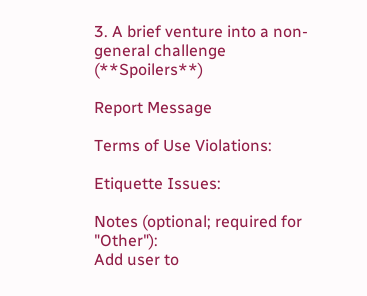3. A brief venture into a non-general challenge (**Spoilers**)

Report Message

Terms of Use Violations:

Etiquette Issues:

Notes (optional; required for "Other"):
Add user to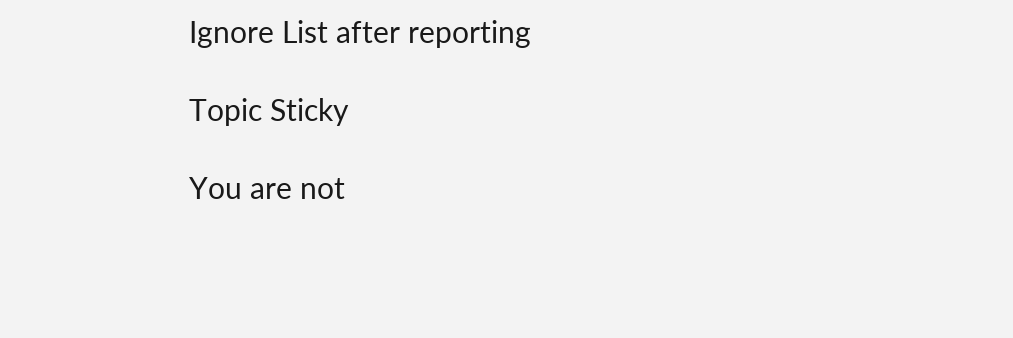Ignore List after reporting

Topic Sticky

You are not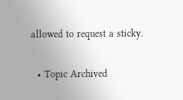allowed to request a sticky.

  • Topic Archived